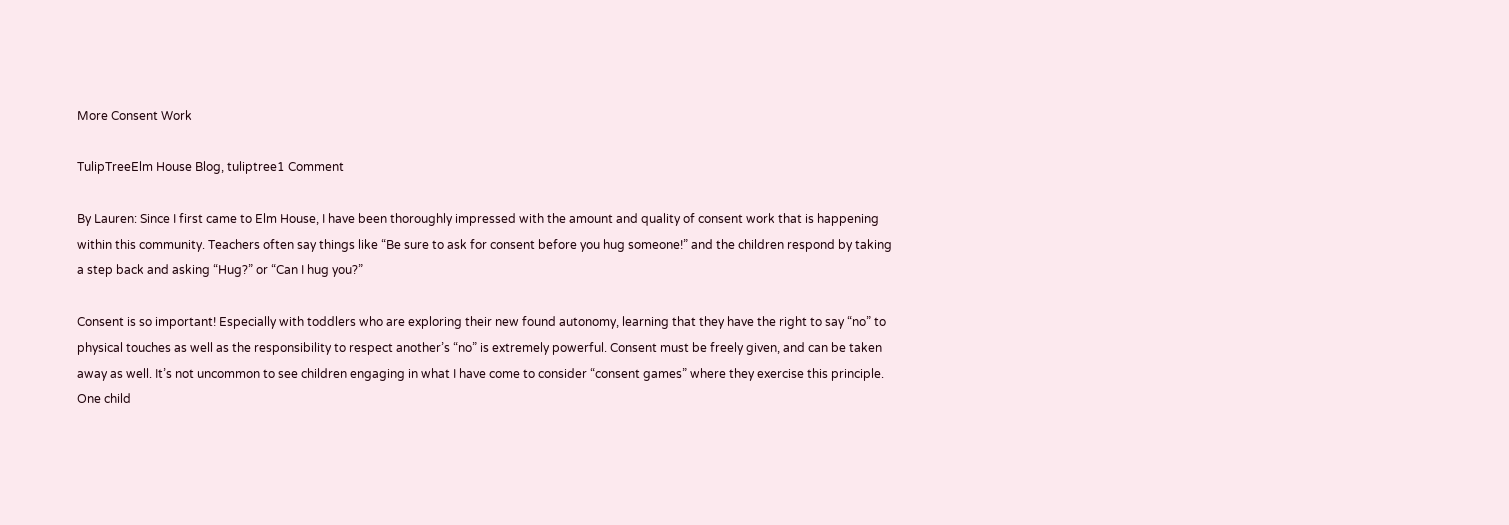More Consent Work

TulipTreeElm House Blog, tuliptree1 Comment

By Lauren: Since I first came to Elm House, I have been thoroughly impressed with the amount and quality of consent work that is happening within this community. Teachers often say things like “Be sure to ask for consent before you hug someone!” and the children respond by taking a step back and asking “Hug?” or “Can I hug you?”

Consent is so important! Especially with toddlers who are exploring their new found autonomy, learning that they have the right to say “no” to physical touches as well as the responsibility to respect another’s “no” is extremely powerful. Consent must be freely given, and can be taken away as well. It’s not uncommon to see children engaging in what I have come to consider “consent games” where they exercise this principle. One child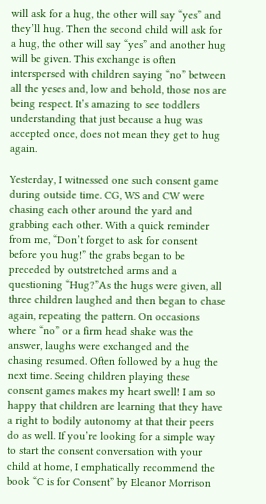will ask for a hug, the other will say “yes” and they’ll hug. Then the second child will ask for a hug, the other will say “yes” and another hug will be given. This exchange is often interspersed with children saying “no” between all the yeses and, low and behold, those nos are being respect. It’s amazing to see toddlers understanding that just because a hug was accepted once, does not mean they get to hug again.

Yesterday, I witnessed one such consent game during outside time. CG, WS and CW were chasing each other around the yard and grabbing each other. With a quick reminder from me, “Don’t forget to ask for consent before you hug!” the grabs began to be preceded by outstretched arms and a questioning “Hug?”As the hugs were given, all three children laughed and then began to chase again, repeating the pattern. On occasions where “no” or a firm head shake was the answer, laughs were exchanged and the chasing resumed. Often followed by a hug the next time. Seeing children playing these consent games makes my heart swell! I am so happy that children are learning that they have a right to bodily autonomy at that their peers do as well. If you’re looking for a simple way to start the consent conversation with your child at home, I emphatically recommend the book “C is for Consent” by Eleanor Morrison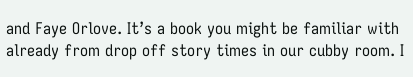and Faye Orlove. It’s a book you might be familiar with already from drop off story times in our cubby room. I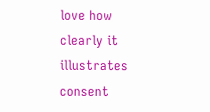love how clearly it illustrates consent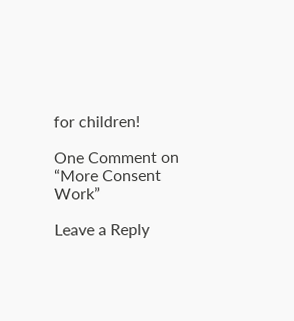for children!

One Comment on “More Consent Work”

Leave a Reply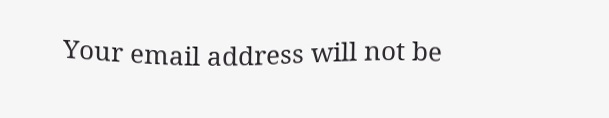Your email address will not be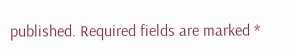published. Required fields are marked *